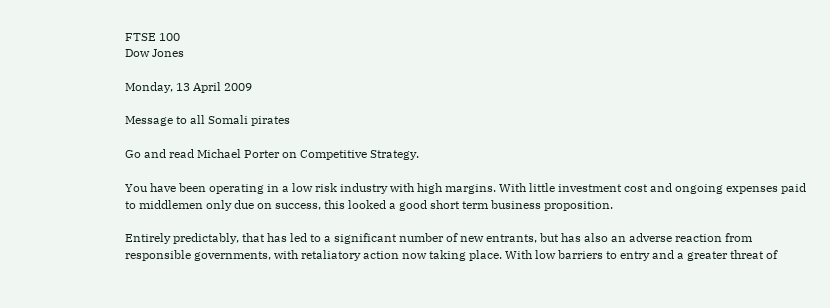FTSE 100
Dow Jones

Monday, 13 April 2009

Message to all Somali pirates

Go and read Michael Porter on Competitive Strategy.

You have been operating in a low risk industry with high margins. With little investment cost and ongoing expenses paid to middlemen only due on success, this looked a good short term business proposition.

Entirely predictably, that has led to a significant number of new entrants, but has also an adverse reaction from responsible governments, with retaliatory action now taking place. With low barriers to entry and a greater threat of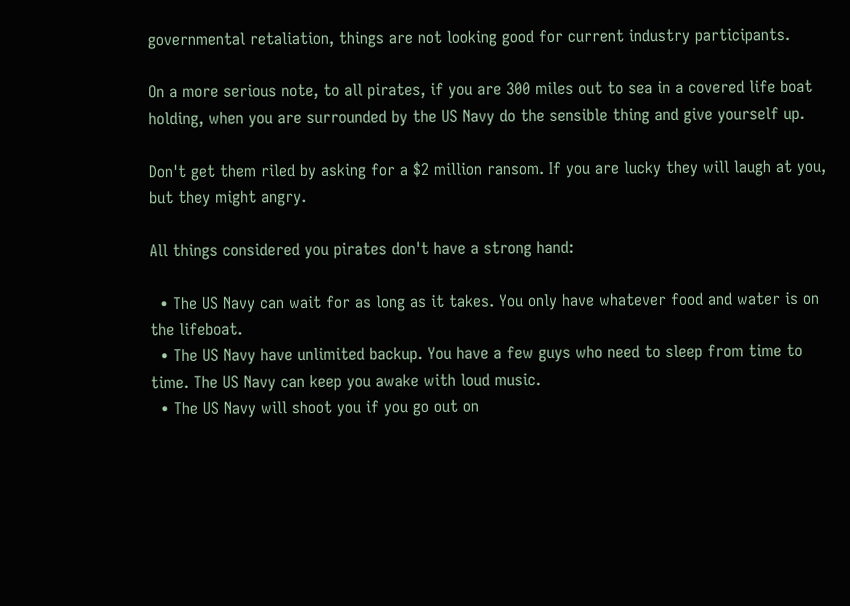governmental retaliation, things are not looking good for current industry participants.

On a more serious note, to all pirates, if you are 300 miles out to sea in a covered life boat holding, when you are surrounded by the US Navy do the sensible thing and give yourself up.

Don't get them riled by asking for a $2 million ransom. If you are lucky they will laugh at you, but they might angry.

All things considered you pirates don't have a strong hand:

  • The US Navy can wait for as long as it takes. You only have whatever food and water is on the lifeboat.
  • The US Navy have unlimited backup. You have a few guys who need to sleep from time to time. The US Navy can keep you awake with loud music.
  • The US Navy will shoot you if you go out on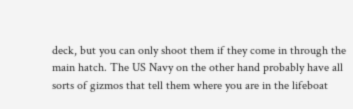deck, but you can only shoot them if they come in through the main hatch. The US Navy on the other hand probably have all sorts of gizmos that tell them where you are in the lifeboat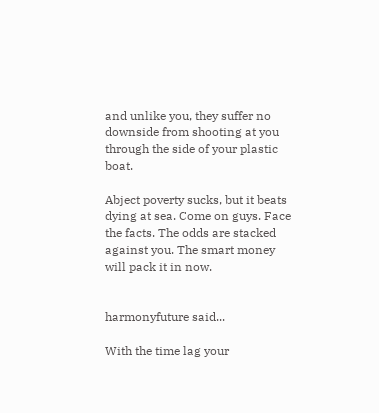and unlike you, they suffer no downside from shooting at you through the side of your plastic boat.

Abject poverty sucks, but it beats dying at sea. Come on guys. Face the facts. The odds are stacked against you. The smart money will pack it in now.


harmonyfuture said...

With the time lag your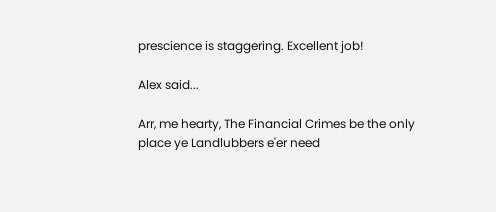prescience is staggering. Excellent job!

Alex said...

Arr, me hearty, The Financial Crimes be the only place ye Landlubbers e'er need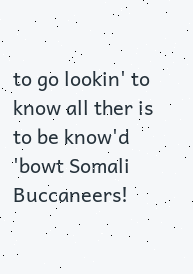to go lookin' to know all ther is to be know'd 'bowt Somali Buccaneers!